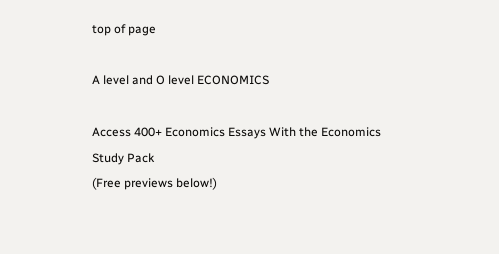top of page

A level and O level ECONOMICS

Access 400+ Economics Essays With the Economics Study Pack
(Free previews below!)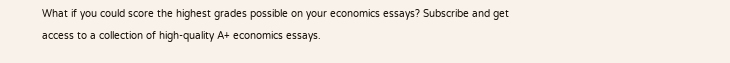What if you could score the highest grades possible on your economics essays? Subscribe and get access to a collection of high-quality A+ economics essays.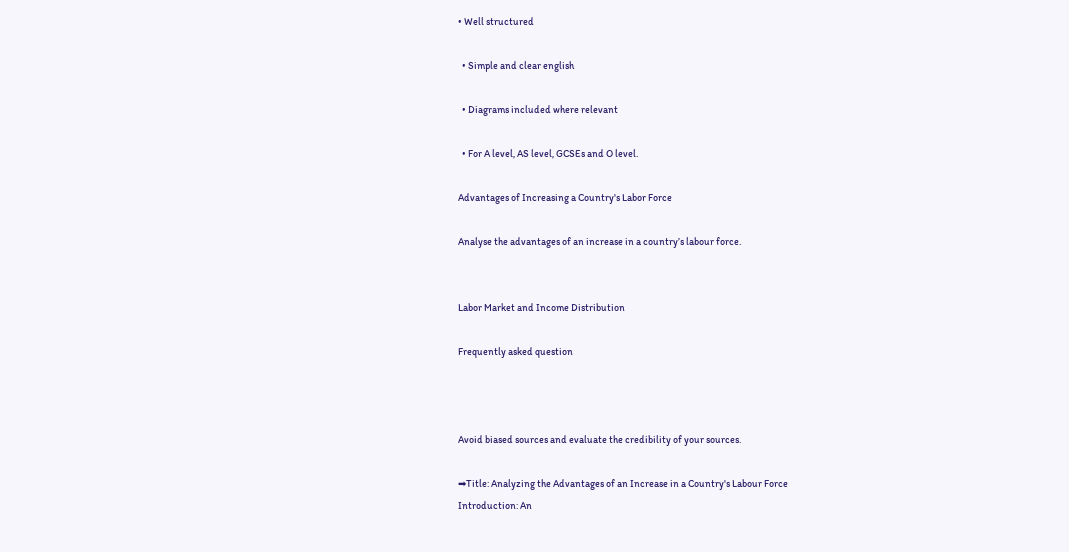• Well structured

  • Simple and clear english

  • Diagrams included where relevant

  • For A level, AS level, GCSEs and O level.

Advantages of Increasing a Country's Labor Force

Analyse the advantages of an increase in a country’s labour force.


Labor Market and Income Distribution

Frequently asked question



Avoid biased sources and evaluate the credibility of your sources.

➡Title: Analyzing the Advantages of an Increase in a Country's Labour Force
Introduction: An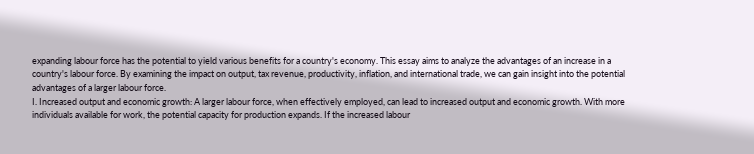expanding labour force has the potential to yield various benefits for a country's economy. This essay aims to analyze the advantages of an increase in a country's labour force. By examining the impact on output, tax revenue, productivity, inflation, and international trade, we can gain insight into the potential advantages of a larger labour force.
I. Increased output and economic growth: A larger labour force, when effectively employed, can lead to increased output and economic growth. With more individuals available for work, the potential capacity for production expands. If the increased labour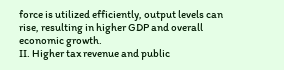force is utilized efficiently, output levels can rise, resulting in higher GDP and overall economic growth.
II. Higher tax revenue and public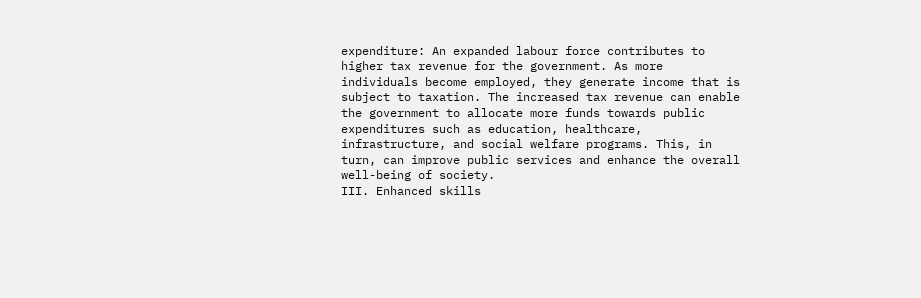expenditure: An expanded labour force contributes to higher tax revenue for the government. As more individuals become employed, they generate income that is subject to taxation. The increased tax revenue can enable the government to allocate more funds towards public expenditures such as education, healthcare, infrastructure, and social welfare programs. This, in turn, can improve public services and enhance the overall well-being of society.
III. Enhanced skills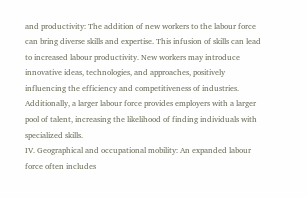and productivity: The addition of new workers to the labour force can bring diverse skills and expertise. This infusion of skills can lead to increased labour productivity. New workers may introduce innovative ideas, technologies, and approaches, positively influencing the efficiency and competitiveness of industries. Additionally, a larger labour force provides employers with a larger pool of talent, increasing the likelihood of finding individuals with specialized skills.
IV. Geographical and occupational mobility: An expanded labour force often includes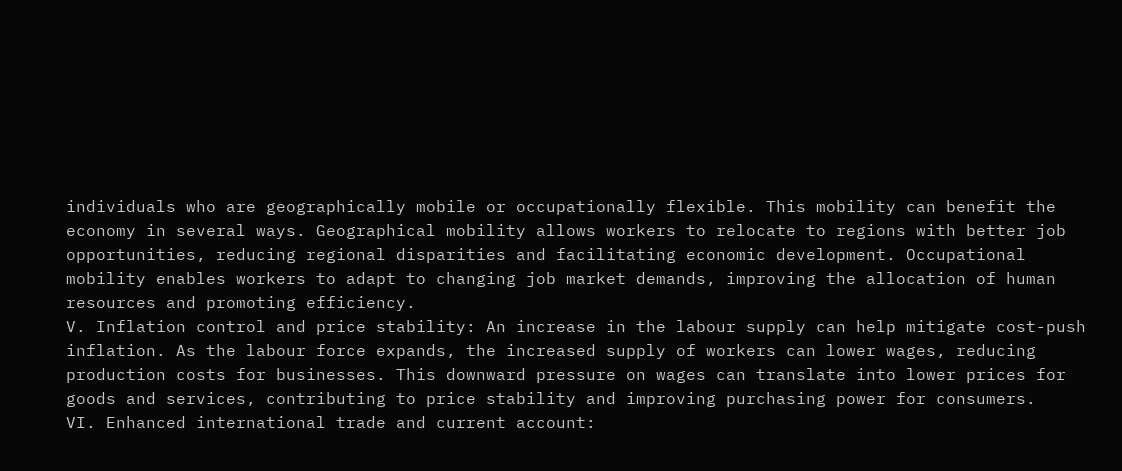individuals who are geographically mobile or occupationally flexible. This mobility can benefit the economy in several ways. Geographical mobility allows workers to relocate to regions with better job opportunities, reducing regional disparities and facilitating economic development. Occupational mobility enables workers to adapt to changing job market demands, improving the allocation of human resources and promoting efficiency.
V. Inflation control and price stability: An increase in the labour supply can help mitigate cost-push inflation. As the labour force expands, the increased supply of workers can lower wages, reducing production costs for businesses. This downward pressure on wages can translate into lower prices for goods and services, contributing to price stability and improving purchasing power for consumers.
VI. Enhanced international trade and current account: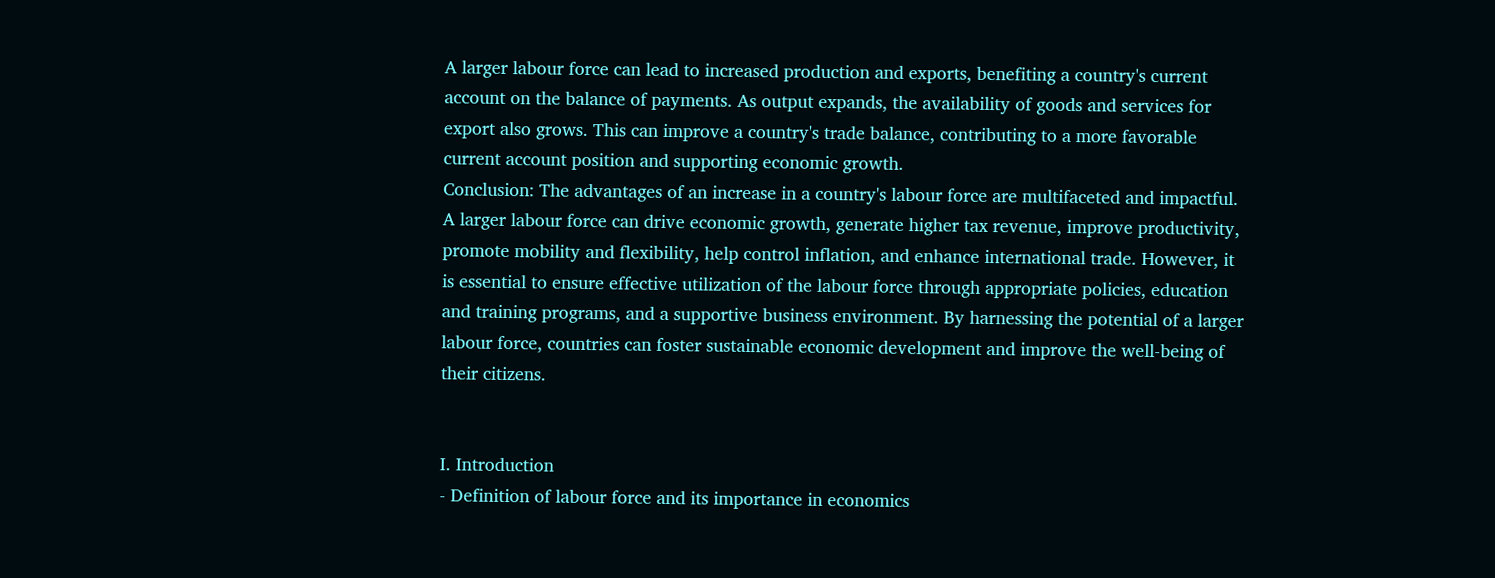A larger labour force can lead to increased production and exports, benefiting a country's current account on the balance of payments. As output expands, the availability of goods and services for export also grows. This can improve a country's trade balance, contributing to a more favorable current account position and supporting economic growth.
Conclusion: The advantages of an increase in a country's labour force are multifaceted and impactful. A larger labour force can drive economic growth, generate higher tax revenue, improve productivity, promote mobility and flexibility, help control inflation, and enhance international trade. However, it is essential to ensure effective utilization of the labour force through appropriate policies, education and training programs, and a supportive business environment. By harnessing the potential of a larger labour force, countries can foster sustainable economic development and improve the well-being of their citizens.


I. Introduction
- Definition of labour force and its importance in economics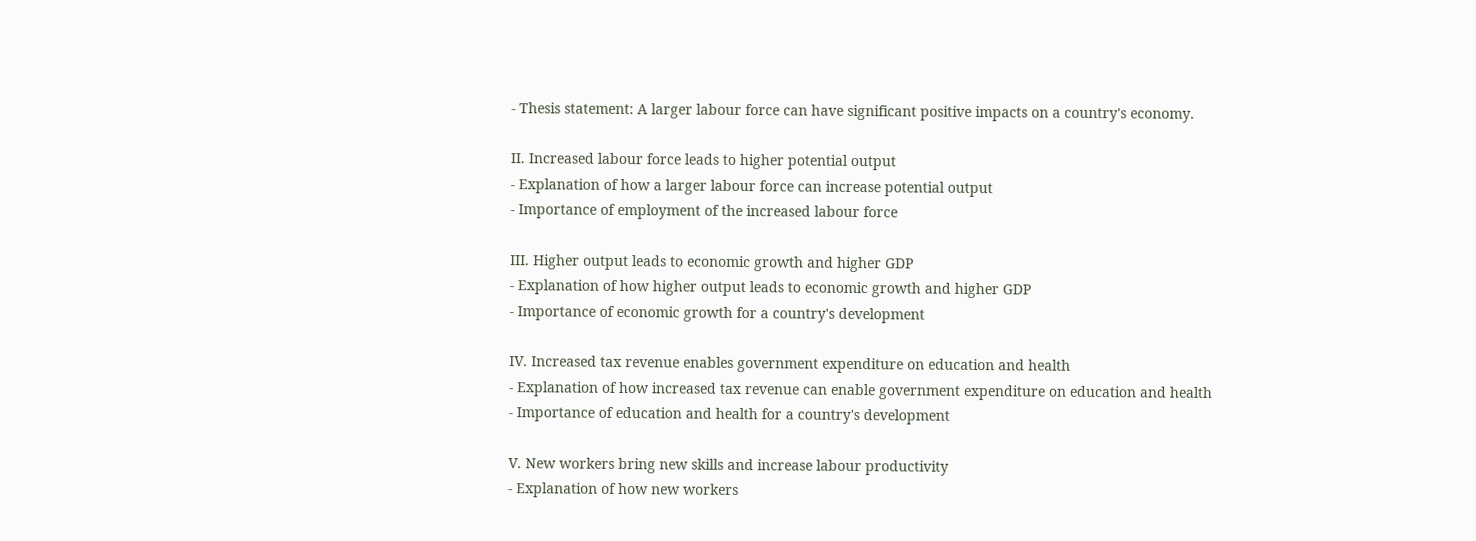- Thesis statement: A larger labour force can have significant positive impacts on a country's economy.

II. Increased labour force leads to higher potential output
- Explanation of how a larger labour force can increase potential output
- Importance of employment of the increased labour force

III. Higher output leads to economic growth and higher GDP
- Explanation of how higher output leads to economic growth and higher GDP
- Importance of economic growth for a country's development

IV. Increased tax revenue enables government expenditure on education and health
- Explanation of how increased tax revenue can enable government expenditure on education and health
- Importance of education and health for a country's development

V. New workers bring new skills and increase labour productivity
- Explanation of how new workers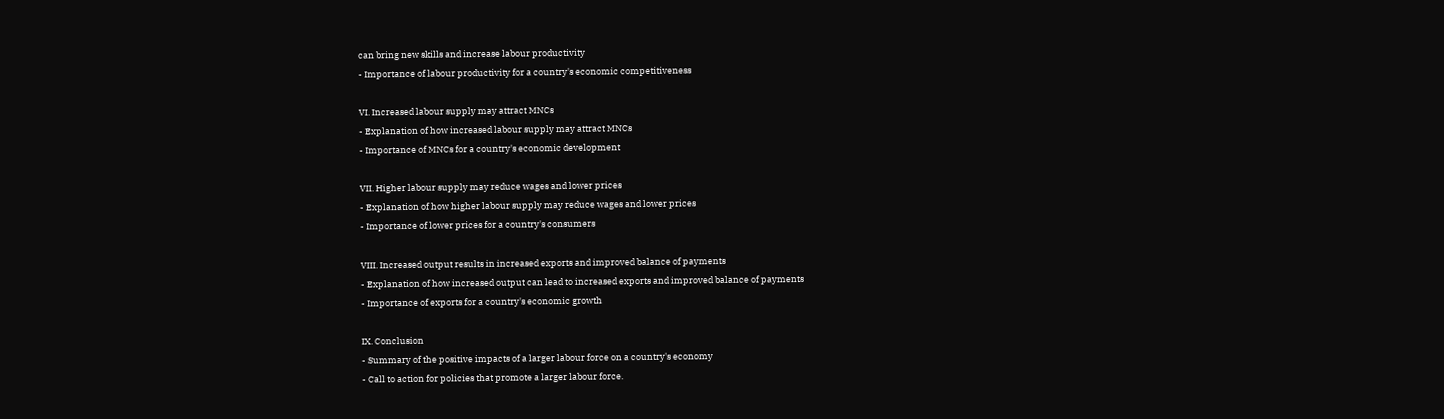can bring new skills and increase labour productivity
- Importance of labour productivity for a country's economic competitiveness

VI. Increased labour supply may attract MNCs
- Explanation of how increased labour supply may attract MNCs
- Importance of MNCs for a country's economic development

VII. Higher labour supply may reduce wages and lower prices
- Explanation of how higher labour supply may reduce wages and lower prices
- Importance of lower prices for a country's consumers

VIII. Increased output results in increased exports and improved balance of payments
- Explanation of how increased output can lead to increased exports and improved balance of payments
- Importance of exports for a country's economic growth

IX. Conclusion
- Summary of the positive impacts of a larger labour force on a country's economy
- Call to action for policies that promote a larger labour force.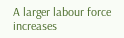A larger labour force increases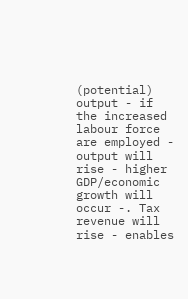(potential) output - if the increased labour force are employed - output will rise - higher GDP/economic growth will occur -. Tax revenue will rise - enables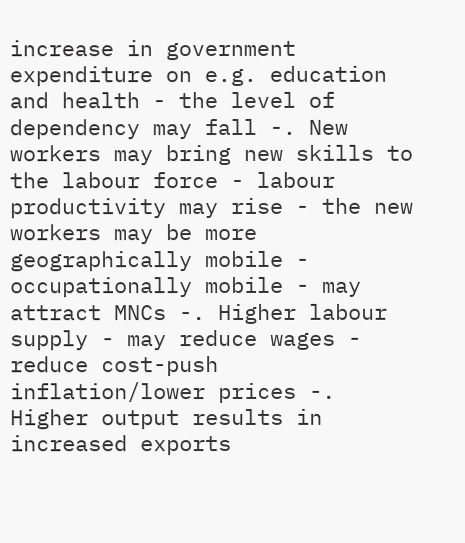increase in government expenditure on e.g. education and health - the level of dependency may fall -. New workers may bring new skills to the labour force - labour productivity may rise - the new workers may be more geographically mobile - occupationally mobile - may attract MNCs -. Higher labour supply - may reduce wages - reduce cost-push inflation/lower prices -. Higher output results in increased exports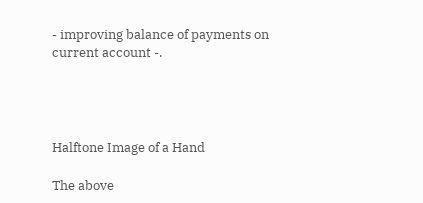- improving balance of payments on current account -.




Halftone Image of a Hand

The above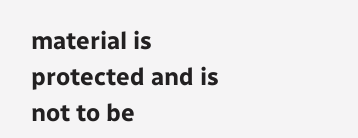material is protected and is not to be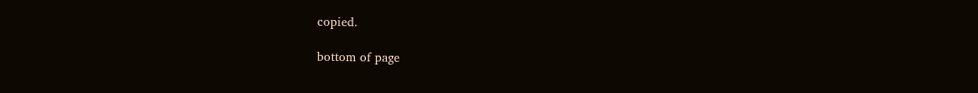copied.

bottom of page